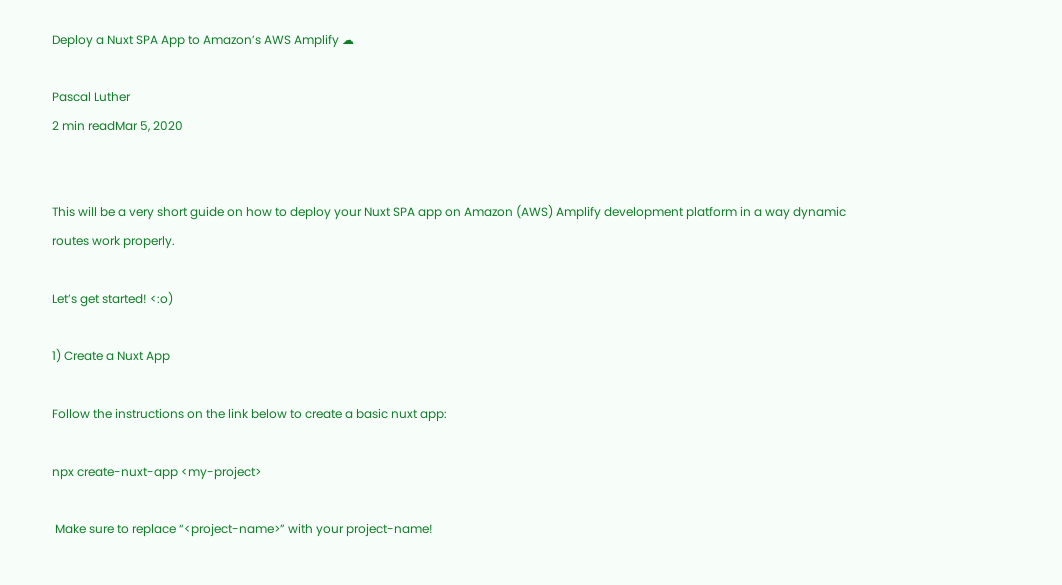Deploy a Nuxt SPA App to Amazon’s AWS Amplify ☁

Pascal Luther
2 min readMar 5, 2020


This will be a very short guide on how to deploy your Nuxt SPA app on Amazon (AWS) Amplify development platform in a way dynamic routes work properly.

Let’s get started! <:o)

1) Create a Nuxt App

Follow the instructions on the link below to create a basic nuxt app:

npx create-nuxt-app <my-project>

 Make sure to replace “<project-name>” with your project-name!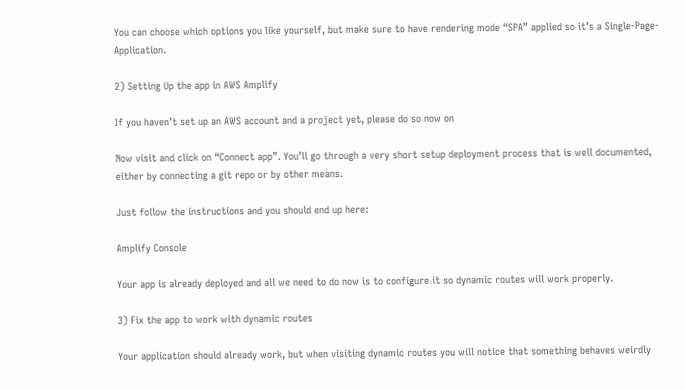You can choose which options you like yourself, but make sure to have rendering mode “SPA” applied so it’s a Single-Page-Application.

2) Setting Up the app in AWS Amplify

If you haven’t set up an AWS account and a project yet, please do so now on

Now visit and click on “Connect app”. You’ll go through a very short setup deployment process that is well documented, either by connecting a git repo or by other means.

Just follow the instructions and you should end up here:

Amplify Console

Your app is already deployed and all we need to do now is to configure it so dynamic routes will work properly.

3) Fix the app to work with dynamic routes

Your application should already work, but when visiting dynamic routes you will notice that something behaves weirdly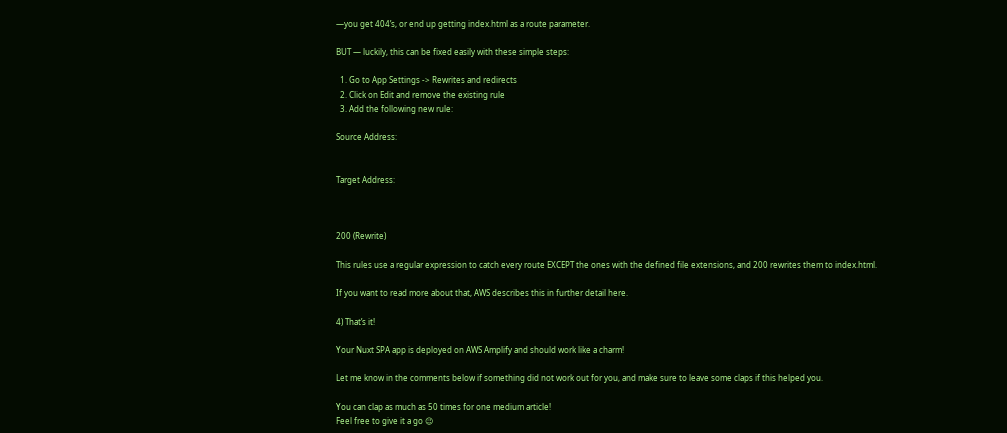—you get 404’s, or end up getting index.html as a route parameter.

BUT — luckily, this can be fixed easily with these simple steps:

  1. Go to App Settings -> Rewrites and redirects
  2. Click on Edit and remove the existing rule
  3. Add the following new rule:

Source Address:


Target Address:



200 (Rewrite)

This rules use a regular expression to catch every route EXCEPT the ones with the defined file extensions, and 200 rewrites them to index.html.

If you want to read more about that, AWS describes this in further detail here.

4) That’s it!

Your Nuxt SPA app is deployed on AWS Amplify and should work like a charm!

Let me know in the comments below if something did not work out for you, and make sure to leave some claps if this helped you.

You can clap as much as 50 times for one medium article!
Feel free to give it a go 😉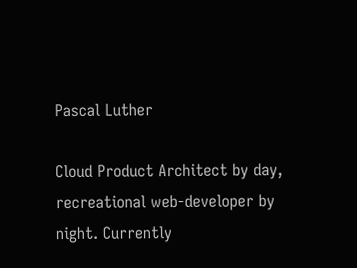Pascal Luther

Cloud Product Architect by day, recreational web-developer by night. Currently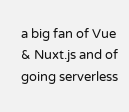a big fan of Vue & Nuxt.js and of going serverless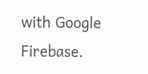with Google Firebase.